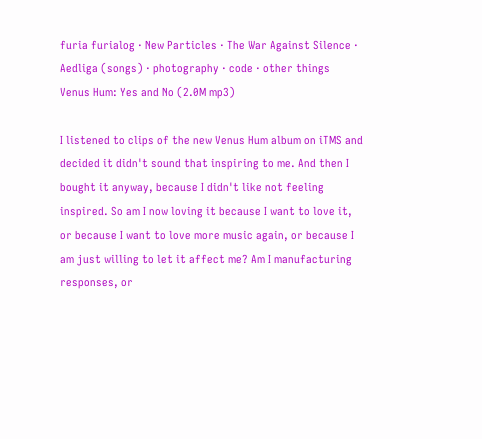furia furialog · New Particles · The War Against Silence · Aedliga (songs) · photography · code · other things
Venus Hum: Yes and No (2.0M mp3)

I listened to clips of the new Venus Hum album on iTMS and decided it didn't sound that inspiring to me. And then I bought it anyway, because I didn't like not feeling inspired. So am I now loving it because I want to love it, or because I want to love more music again, or because I am just willing to let it affect me? Am I manufacturing responses, or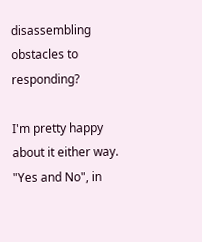disassembling obstacles to responding?

I'm pretty happy about it either way. "Yes and No", in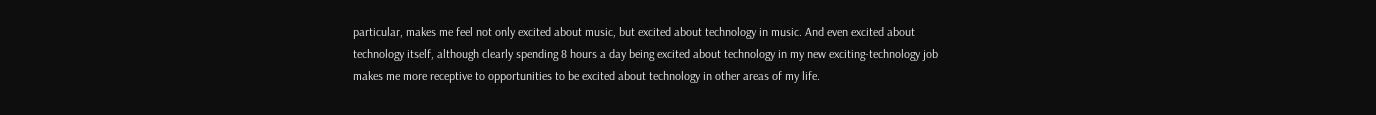particular, makes me feel not only excited about music, but excited about technology in music. And even excited about technology itself, although clearly spending 8 hours a day being excited about technology in my new exciting-technology job makes me more receptive to opportunities to be excited about technology in other areas of my life.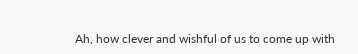Ah, how clever and wishful of us to come up with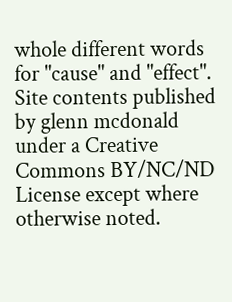whole different words for "cause" and "effect".
Site contents published by glenn mcdonald under a Creative Commons BY/NC/ND License except where otherwise noted.